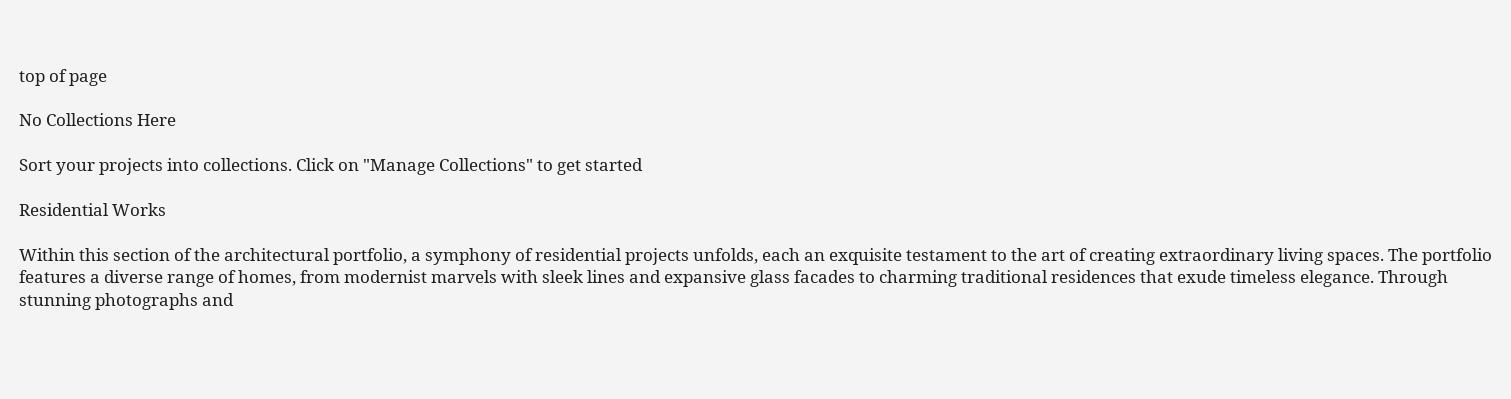top of page

No Collections Here

Sort your projects into collections. Click on "Manage Collections" to get started

Residential Works

Within this section of the architectural portfolio, a symphony of residential projects unfolds, each an exquisite testament to the art of creating extraordinary living spaces. The portfolio features a diverse range of homes, from modernist marvels with sleek lines and expansive glass facades to charming traditional residences that exude timeless elegance. Through stunning photographs and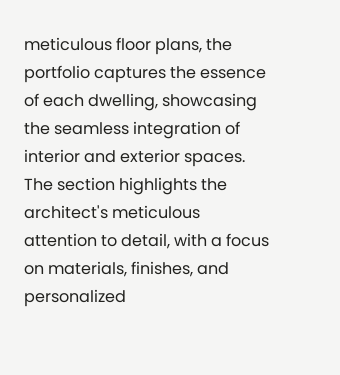meticulous floor plans, the portfolio captures the essence of each dwelling, showcasing the seamless integration of interior and exterior spaces. The section highlights the architect's meticulous attention to detail, with a focus on materials, finishes, and personalized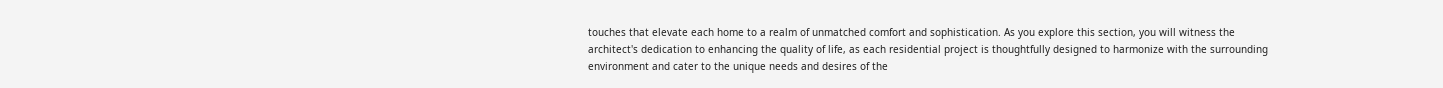touches that elevate each home to a realm of unmatched comfort and sophistication. As you explore this section, you will witness the architect's dedication to enhancing the quality of life, as each residential project is thoughtfully designed to harmonize with the surrounding environment and cater to the unique needs and desires of the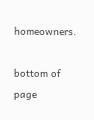homeowners.

bottom of page